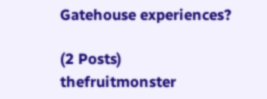Gatehouse experiences?

(2 Posts)
thefruitmonster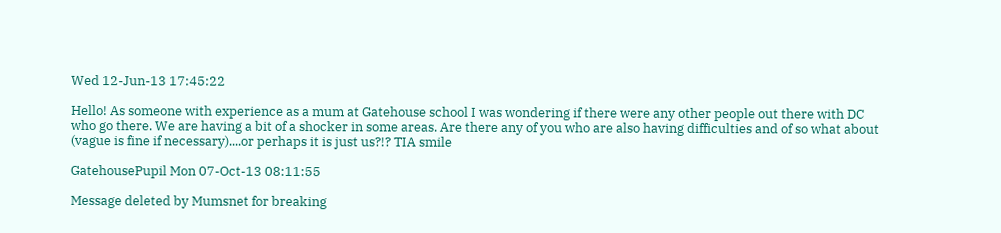Wed 12-Jun-13 17:45:22

Hello! As someone with experience as a mum at Gatehouse school I was wondering if there were any other people out there with DC who go there. We are having a bit of a shocker in some areas. Are there any of you who are also having difficulties and of so what about (vague is fine if necessary)....or perhaps it is just us?!? TIA smile

GatehousePupil Mon 07-Oct-13 08:11:55

Message deleted by Mumsnet for breaking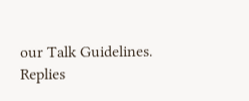our Talk Guidelines. Replies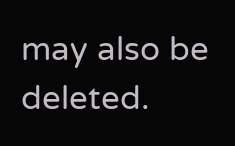may also be deleted.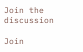Join the discussion

Join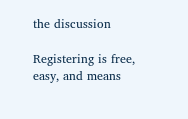the discussion

Registering is free, easy, and means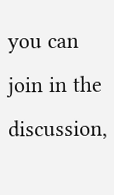you can join in the discussion,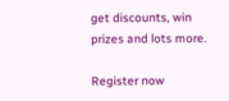get discounts, win prizes and lots more.

Register now